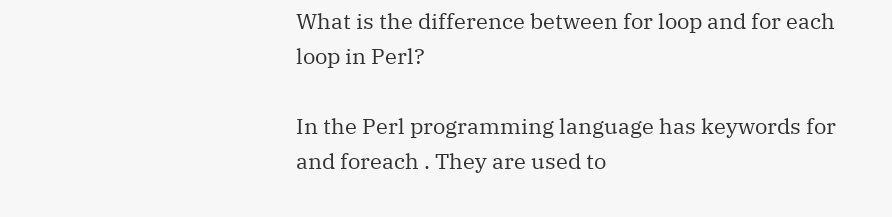What is the difference between for loop and for each loop in Perl?

In the Perl programming language has keywords for and foreach . They are used to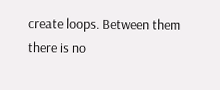create loops. Between them there is no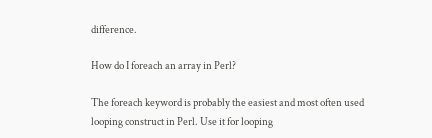difference.

How do I foreach an array in Perl?

The foreach keyword is probably the easiest and most often used looping construct in Perl. Use it for looping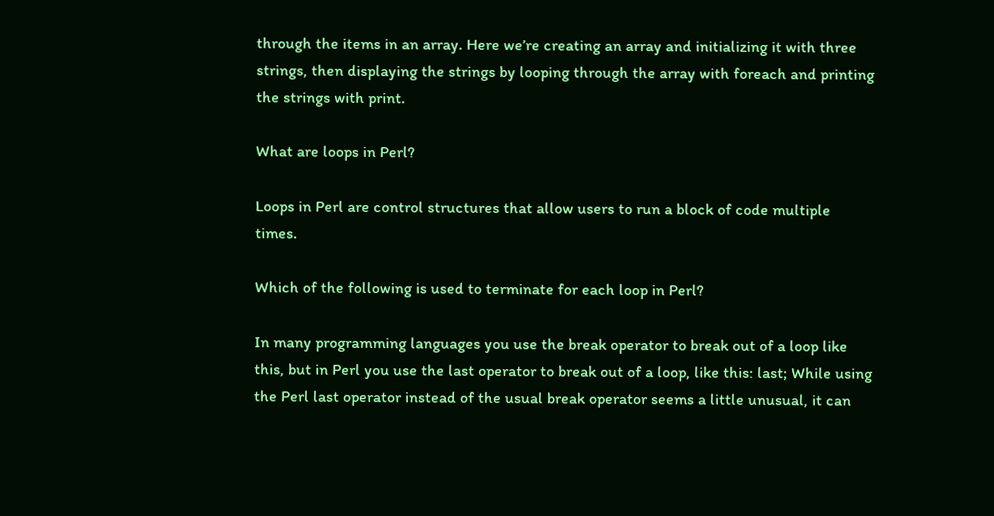through the items in an array. Here we’re creating an array and initializing it with three strings, then displaying the strings by looping through the array with foreach and printing the strings with print.

What are loops in Perl?

Loops in Perl are control structures that allow users to run a block of code multiple times.

Which of the following is used to terminate for each loop in Perl?

In many programming languages you use the break operator to break out of a loop like this, but in Perl you use the last operator to break out of a loop, like this: last; While using the Perl last operator instead of the usual break operator seems a little unusual, it can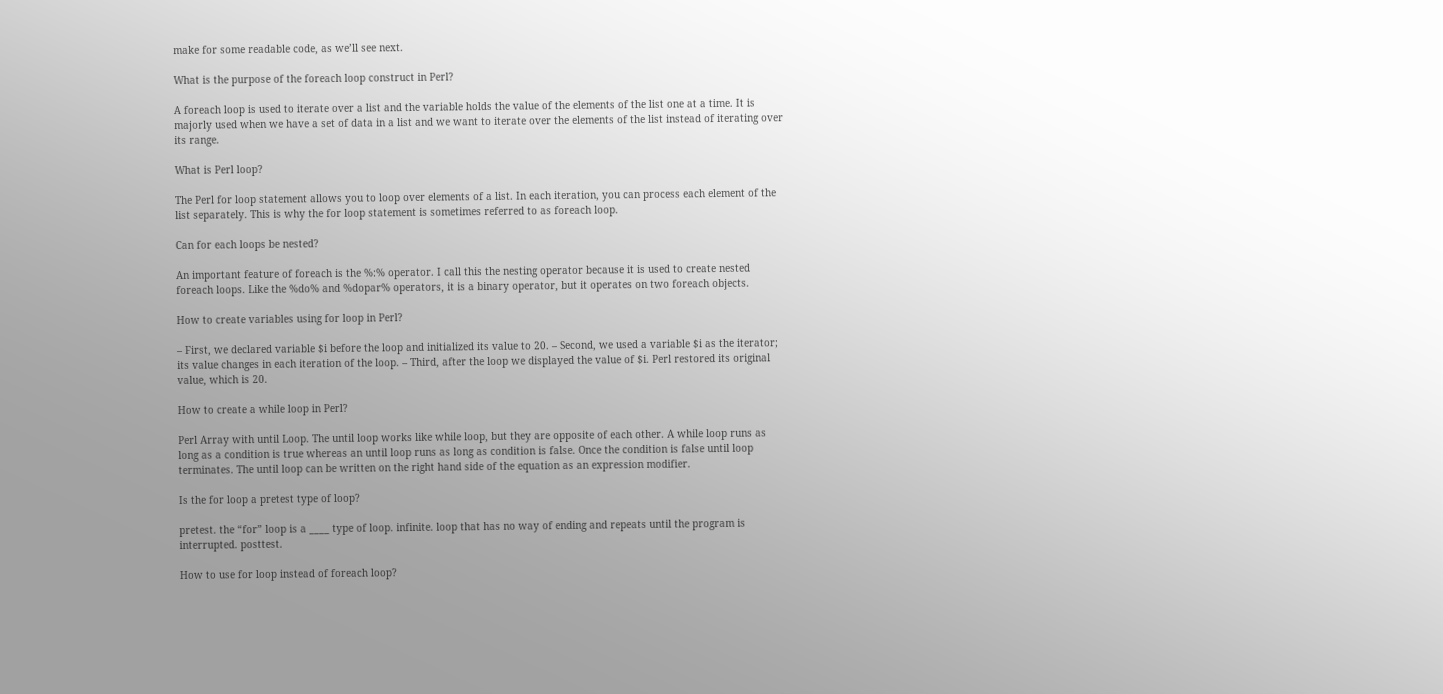make for some readable code, as we’ll see next.

What is the purpose of the foreach loop construct in Perl?

A foreach loop is used to iterate over a list and the variable holds the value of the elements of the list one at a time. It is majorly used when we have a set of data in a list and we want to iterate over the elements of the list instead of iterating over its range.

What is Perl loop?

The Perl for loop statement allows you to loop over elements of a list. In each iteration, you can process each element of the list separately. This is why the for loop statement is sometimes referred to as foreach loop.

Can for each loops be nested?

An important feature of foreach is the %:% operator. I call this the nesting operator because it is used to create nested foreach loops. Like the %do% and %dopar% operators, it is a binary operator, but it operates on two foreach objects.

How to create variables using for loop in Perl?

– First, we declared variable $i before the loop and initialized its value to 20. – Second, we used a variable $i as the iterator; its value changes in each iteration of the loop. – Third, after the loop we displayed the value of $i. Perl restored its original value, which is 20.

How to create a while loop in Perl?

Perl Array with until Loop. The until loop works like while loop, but they are opposite of each other. A while loop runs as long as a condition is true whereas an until loop runs as long as condition is false. Once the condition is false until loop terminates. The until loop can be written on the right hand side of the equation as an expression modifier.

Is the for loop a pretest type of loop?

pretest. the “for” loop is a ____ type of loop. infinite. loop that has no way of ending and repeats until the program is interrupted. posttest.

How to use for loop instead of foreach loop?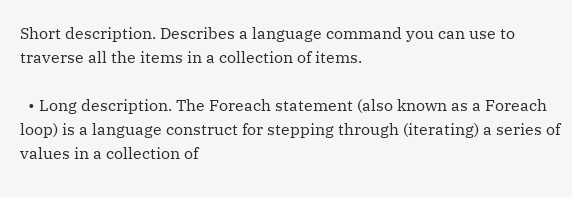Short description. Describes a language command you can use to traverse all the items in a collection of items.

  • Long description. The Foreach statement (also known as a Foreach loop) is a language construct for stepping through (iterating) a series of values in a collection of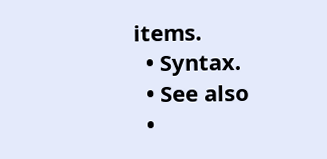items.
  • Syntax.
  • See also
  •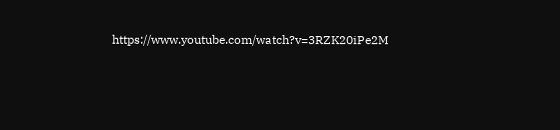https://www.youtube.com/watch?v=3RZK20iPe2M